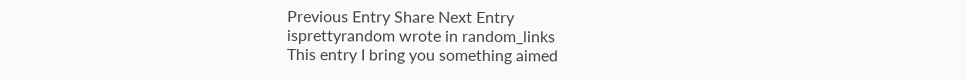Previous Entry Share Next Entry
isprettyrandom wrote in random_links
This entry I bring you something aimed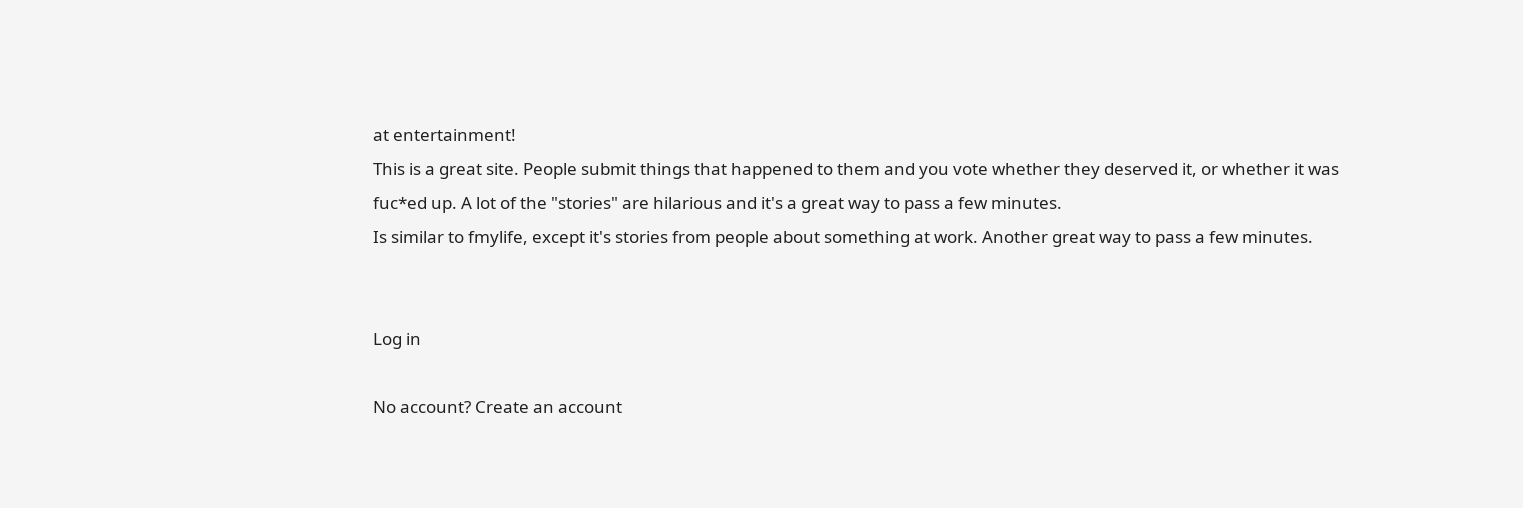at entertainment!
This is a great site. People submit things that happened to them and you vote whether they deserved it, or whether it was fuc*ed up. A lot of the "stories" are hilarious and it's a great way to pass a few minutes.
Is similar to fmylife, except it's stories from people about something at work. Another great way to pass a few minutes.


Log in

No account? Create an account